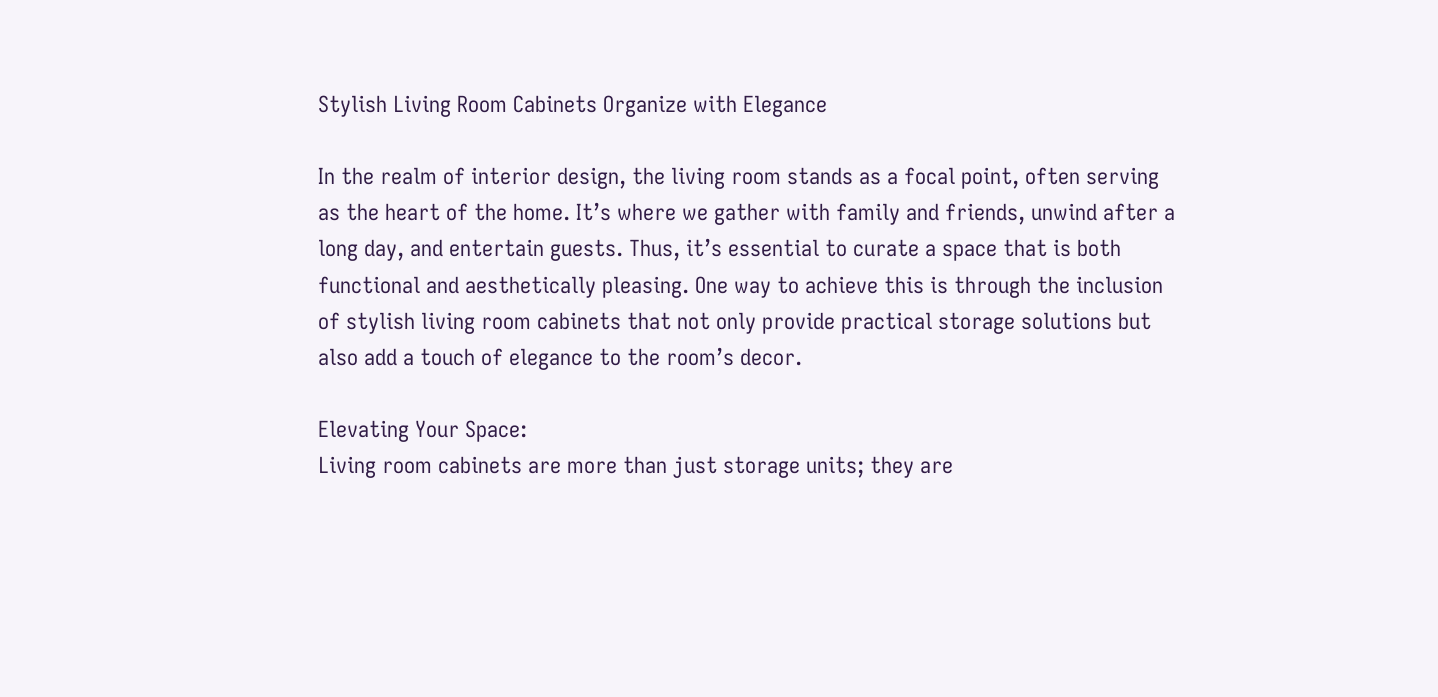Stylish Living Room Cabinets Organize with Elegance

In the realm of interior design, the living room stands as a focal point, often serving as the heart of the home. It’s where we gather with family and friends, unwind after a long day, and entertain guests. Thus, it’s essential to curate a space that is both functional and aesthetically pleasing. One way to achieve this is through the inclusion of stylish living room cabinets that not only provide practical storage solutions but also add a touch of elegance to the room’s decor.

Elevating Your Space:
Living room cabinets are more than just storage units; they are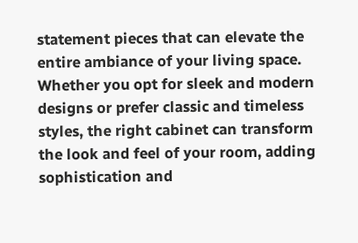statement pieces that can elevate the entire ambiance of your living space. Whether you opt for sleek and modern designs or prefer classic and timeless styles, the right cabinet can transform the look and feel of your room, adding sophistication and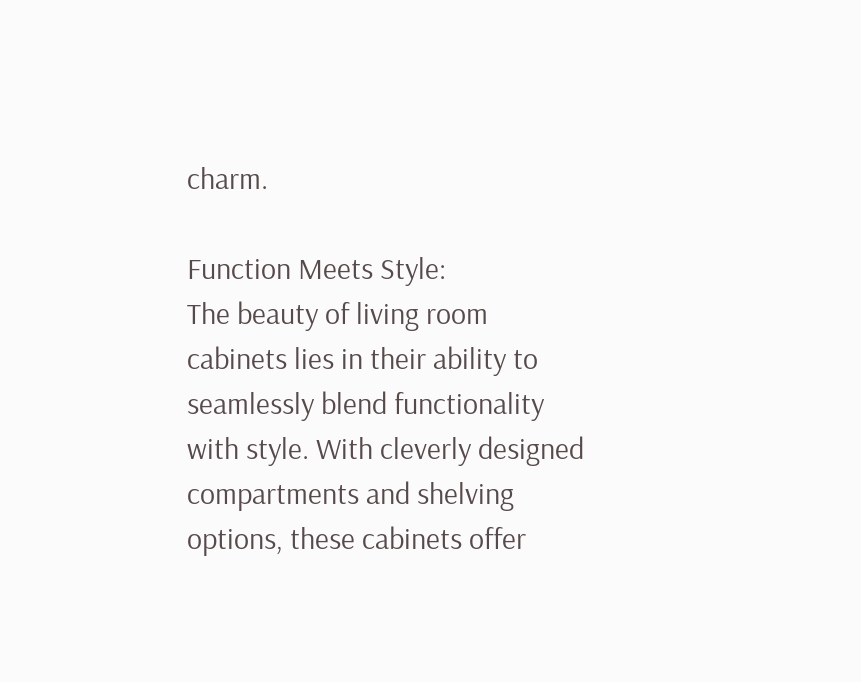charm.

Function Meets Style:
The beauty of living room cabinets lies in their ability to seamlessly blend functionality with style. With cleverly designed compartments and shelving options, these cabinets offer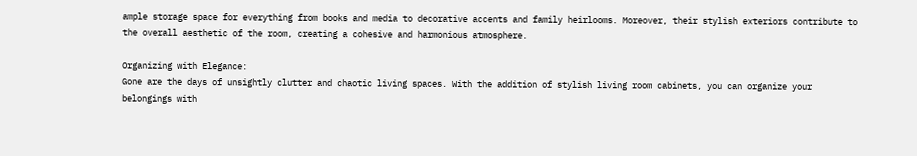ample storage space for everything from books and media to decorative accents and family heirlooms. Moreover, their stylish exteriors contribute to the overall aesthetic of the room, creating a cohesive and harmonious atmosphere.

Organizing with Elegance:
Gone are the days of unsightly clutter and chaotic living spaces. With the addition of stylish living room cabinets, you can organize your belongings with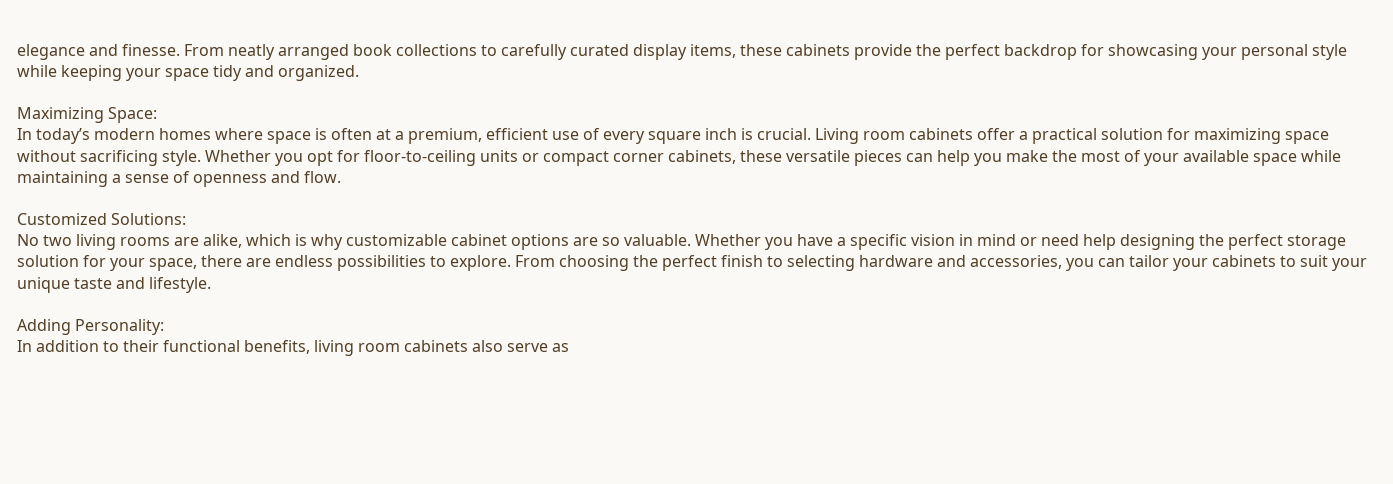elegance and finesse. From neatly arranged book collections to carefully curated display items, these cabinets provide the perfect backdrop for showcasing your personal style while keeping your space tidy and organized.

Maximizing Space:
In today’s modern homes where space is often at a premium, efficient use of every square inch is crucial. Living room cabinets offer a practical solution for maximizing space without sacrificing style. Whether you opt for floor-to-ceiling units or compact corner cabinets, these versatile pieces can help you make the most of your available space while maintaining a sense of openness and flow.

Customized Solutions:
No two living rooms are alike, which is why customizable cabinet options are so valuable. Whether you have a specific vision in mind or need help designing the perfect storage solution for your space, there are endless possibilities to explore. From choosing the perfect finish to selecting hardware and accessories, you can tailor your cabinets to suit your unique taste and lifestyle.

Adding Personality:
In addition to their functional benefits, living room cabinets also serve as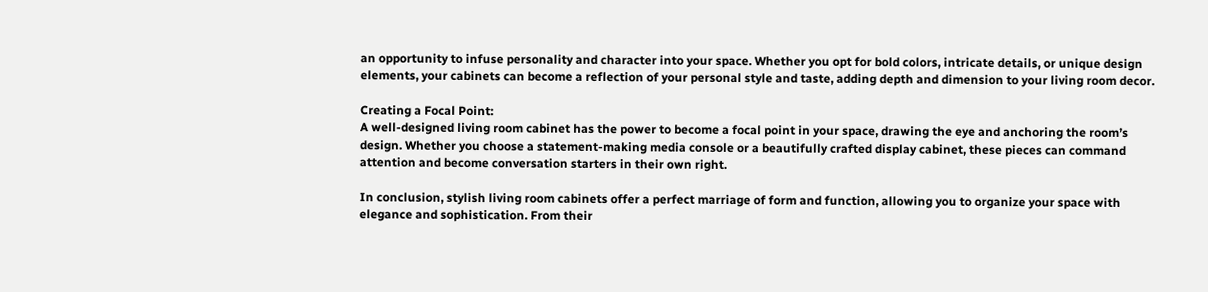an opportunity to infuse personality and character into your space. Whether you opt for bold colors, intricate details, or unique design elements, your cabinets can become a reflection of your personal style and taste, adding depth and dimension to your living room decor.

Creating a Focal Point:
A well-designed living room cabinet has the power to become a focal point in your space, drawing the eye and anchoring the room’s design. Whether you choose a statement-making media console or a beautifully crafted display cabinet, these pieces can command attention and become conversation starters in their own right.

In conclusion, stylish living room cabinets offer a perfect marriage of form and function, allowing you to organize your space with elegance and sophistication. From their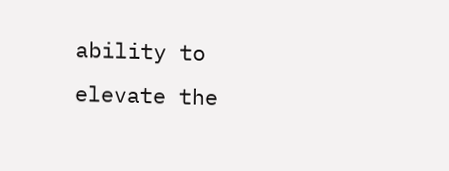ability to elevate the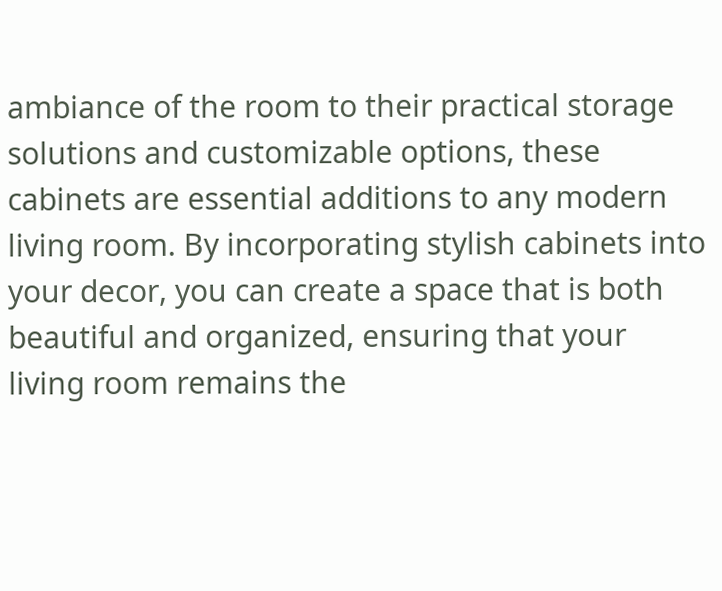ambiance of the room to their practical storage solutions and customizable options, these cabinets are essential additions to any modern living room. By incorporating stylish cabinets into your decor, you can create a space that is both beautiful and organized, ensuring that your living room remains the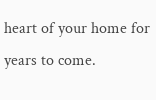heart of your home for years to come.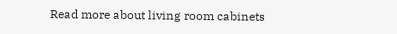Read more about living room cabinets